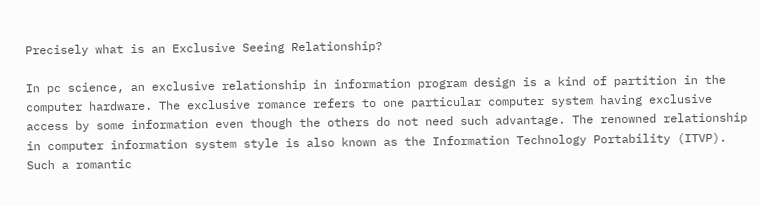Precisely what is an Exclusive Seeing Relationship?

In pc science, an exclusive relationship in information program design is a kind of partition in the computer hardware. The exclusive romance refers to one particular computer system having exclusive access by some information even though the others do not need such advantage. The renowned relationship in computer information system style is also known as the Information Technology Portability (ITVP). Such a romantic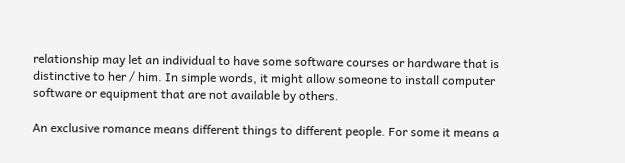relationship may let an individual to have some software courses or hardware that is distinctive to her / him. In simple words, it might allow someone to install computer software or equipment that are not available by others.

An exclusive romance means different things to different people. For some it means a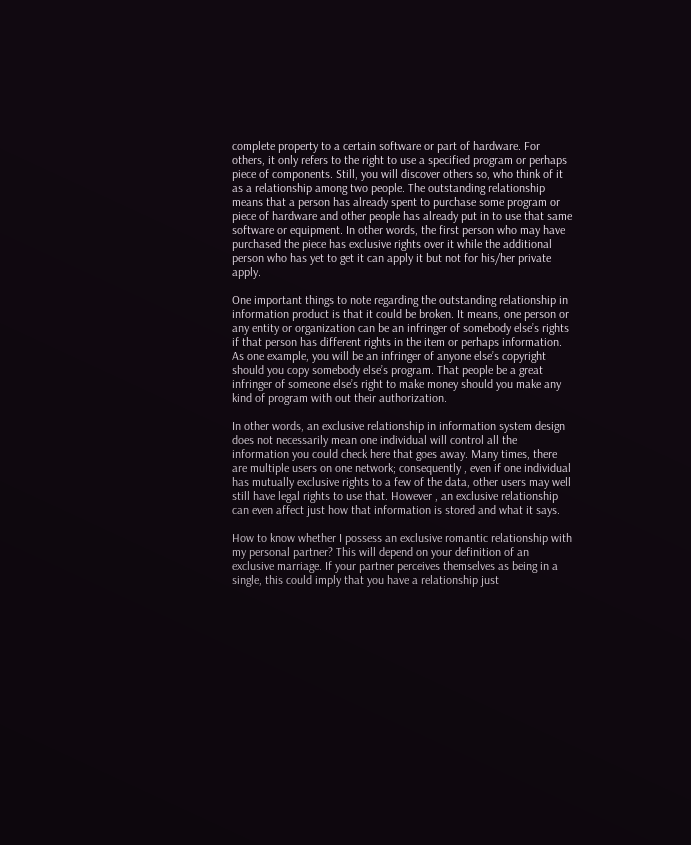complete property to a certain software or part of hardware. For others, it only refers to the right to use a specified program or perhaps piece of components. Still, you will discover others so, who think of it as a relationship among two people. The outstanding relationship means that a person has already spent to purchase some program or piece of hardware and other people has already put in to use that same software or equipment. In other words, the first person who may have purchased the piece has exclusive rights over it while the additional person who has yet to get it can apply it but not for his/her private apply.

One important things to note regarding the outstanding relationship in information product is that it could be broken. It means, one person or any entity or organization can be an infringer of somebody else’s rights if that person has different rights in the item or perhaps information. As one example, you will be an infringer of anyone else’s copyright should you copy somebody else’s program. That people be a great infringer of someone else’s right to make money should you make any kind of program with out their authorization.

In other words, an exclusive relationship in information system design does not necessarily mean one individual will control all the information you could check here that goes away. Many times, there are multiple users on one network; consequently , even if one individual has mutually exclusive rights to a few of the data, other users may well still have legal rights to use that. However , an exclusive relationship can even affect just how that information is stored and what it says.

How to know whether I possess an exclusive romantic relationship with my personal partner? This will depend on your definition of an exclusive marriage. If your partner perceives themselves as being in a single, this could imply that you have a relationship just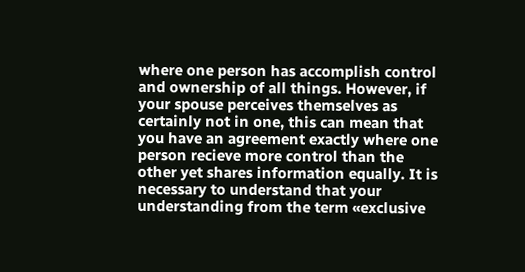where one person has accomplish control and ownership of all things. However, if your spouse perceives themselves as certainly not in one, this can mean that you have an agreement exactly where one person recieve more control than the other yet shares information equally. It is necessary to understand that your understanding from the term «exclusive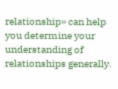relationship» can help you determine your understanding of relationships generally.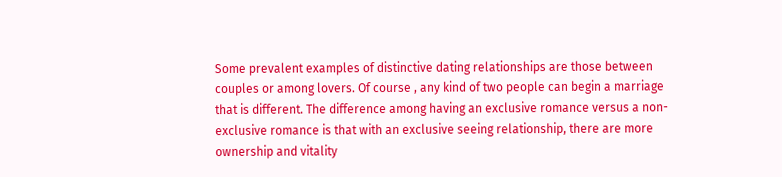Some prevalent examples of distinctive dating relationships are those between couples or among lovers. Of course , any kind of two people can begin a marriage that is different. The difference among having an exclusive romance versus a non-exclusive romance is that with an exclusive seeing relationship, there are more ownership and vitality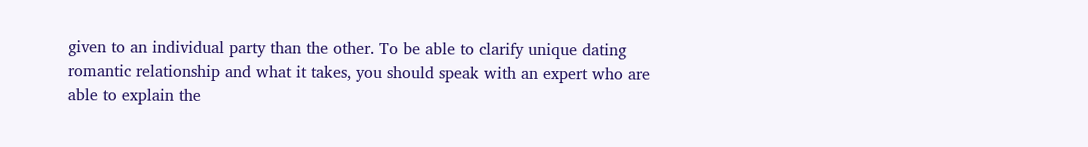given to an individual party than the other. To be able to clarify unique dating romantic relationship and what it takes, you should speak with an expert who are able to explain the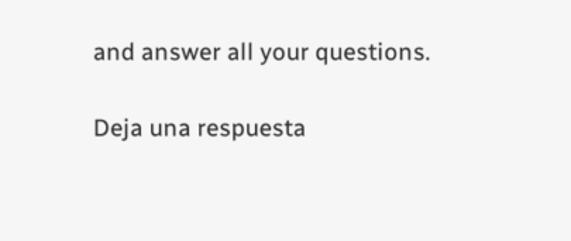and answer all your questions.

Deja una respuesta